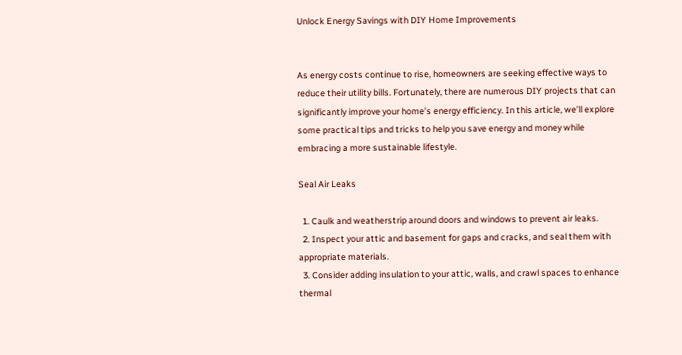Unlock Energy Savings with DIY Home Improvements


As energy costs continue to rise, homeowners are seeking effective ways to reduce their utility bills. Fortunately, there are numerous DIY projects that can significantly improve your home’s energy efficiency. In this article, we’ll explore some practical tips and tricks to help you save energy and money while embracing a more sustainable lifestyle.

Seal Air Leaks

  1. Caulk and weatherstrip around doors and windows to prevent air leaks.
  2. Inspect your attic and basement for gaps and cracks, and seal them with appropriate materials.
  3. Consider adding insulation to your attic, walls, and crawl spaces to enhance thermal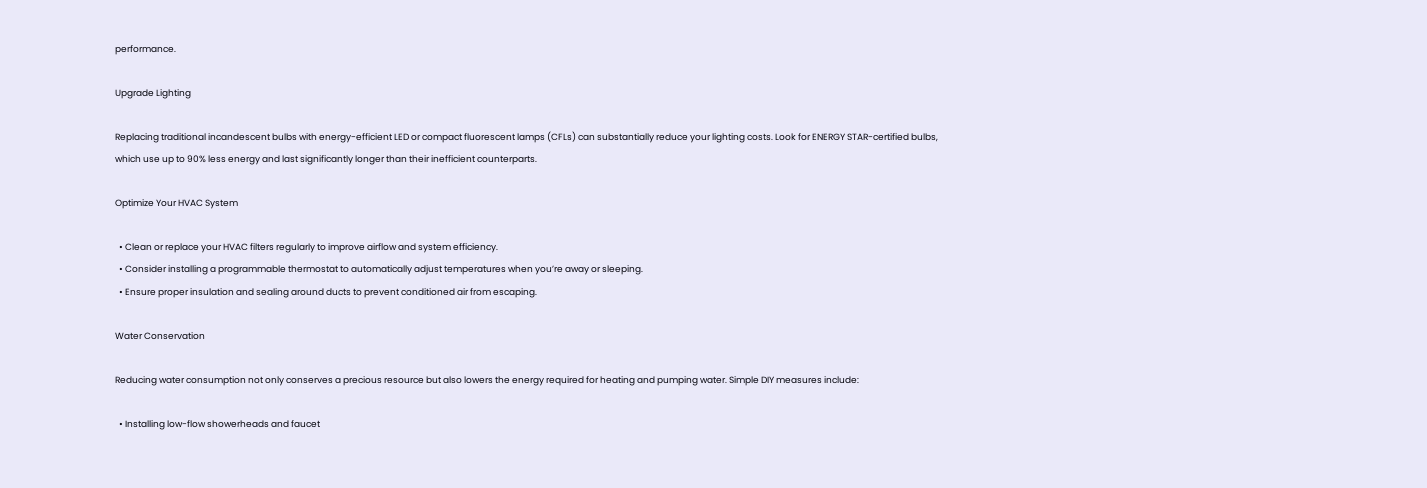performance.

Upgrade Lighting

Replacing traditional incandescent bulbs with energy-efficient LED or compact fluorescent lamps (CFLs) can substantially reduce your lighting costs. Look for ENERGY STAR-certified bulbs, which use up to 90% less energy and last significantly longer than their inefficient counterparts.

Optimize Your HVAC System

  • Clean or replace your HVAC filters regularly to improve airflow and system efficiency.
  • Consider installing a programmable thermostat to automatically adjust temperatures when you’re away or sleeping.
  • Ensure proper insulation and sealing around ducts to prevent conditioned air from escaping.

Water Conservation

Reducing water consumption not only conserves a precious resource but also lowers the energy required for heating and pumping water. Simple DIY measures include:

  • Installing low-flow showerheads and faucet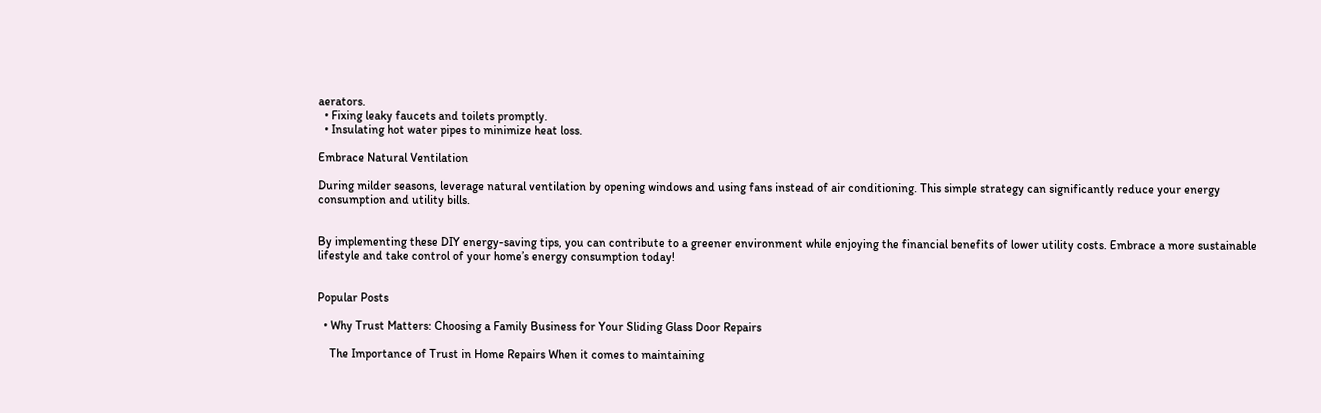aerators.
  • Fixing leaky faucets and toilets promptly.
  • Insulating hot water pipes to minimize heat loss.

Embrace Natural Ventilation

During milder seasons, leverage natural ventilation by opening windows and using fans instead of air conditioning. This simple strategy can significantly reduce your energy consumption and utility bills.


By implementing these DIY energy-saving tips, you can contribute to a greener environment while enjoying the financial benefits of lower utility costs. Embrace a more sustainable lifestyle and take control of your home’s energy consumption today!


Popular Posts

  • Why Trust Matters: Choosing a Family Business for Your Sliding Glass Door Repairs

    The Importance of Trust in Home Repairs When it comes to maintaining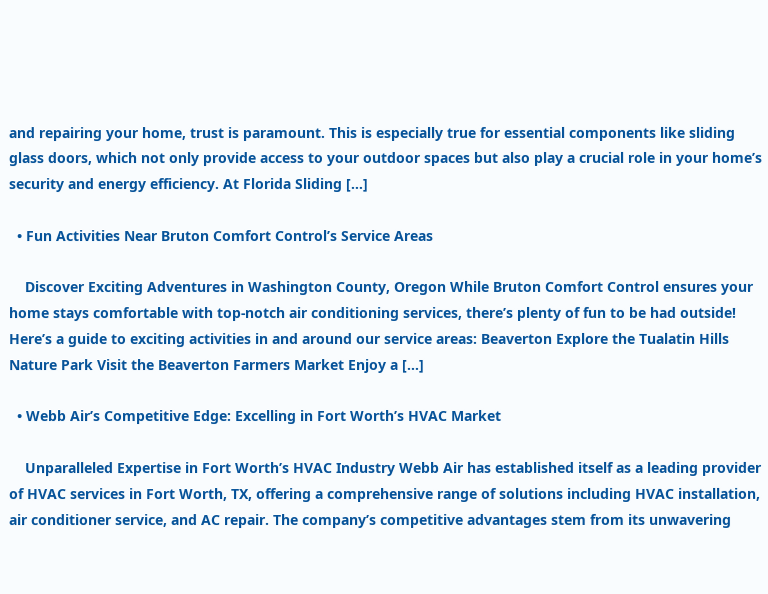and repairing your home, trust is paramount. This is especially true for essential components like sliding glass doors, which not only provide access to your outdoor spaces but also play a crucial role in your home’s security and energy efficiency. At Florida Sliding […]

  • Fun Activities Near Bruton Comfort Control’s Service Areas

    Discover Exciting Adventures in Washington County, Oregon While Bruton Comfort Control ensures your home stays comfortable with top-notch air conditioning services, there’s plenty of fun to be had outside! Here’s a guide to exciting activities in and around our service areas: Beaverton Explore the Tualatin Hills Nature Park Visit the Beaverton Farmers Market Enjoy a […]

  • Webb Air’s Competitive Edge: Excelling in Fort Worth’s HVAC Market

    Unparalleled Expertise in Fort Worth’s HVAC Industry Webb Air has established itself as a leading provider of HVAC services in Fort Worth, TX, offering a comprehensive range of solutions including HVAC installation, air conditioner service, and AC repair. The company’s competitive advantages stem from its unwavering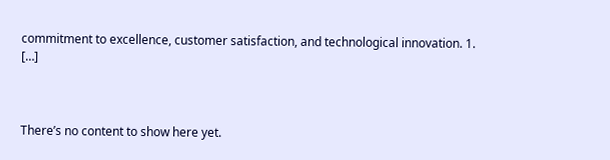commitment to excellence, customer satisfaction, and technological innovation. 1. […]



There’s no content to show here yet.